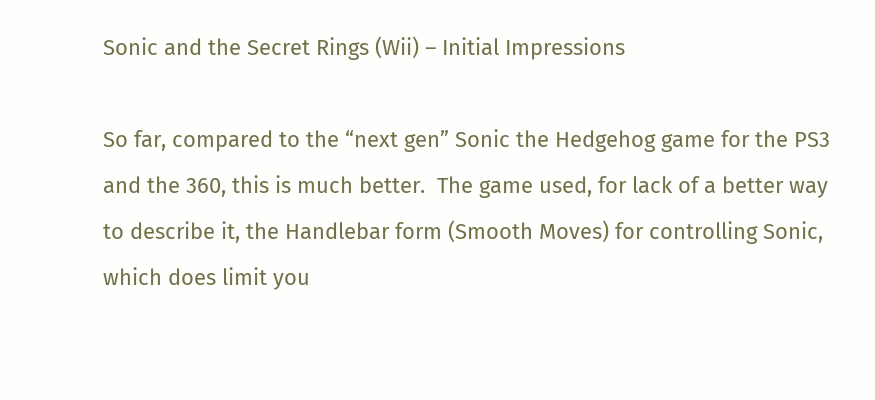Sonic and the Secret Rings (Wii) – Initial Impressions

So far, compared to the “next gen” Sonic the Hedgehog game for the PS3 and the 360, this is much better.  The game used, for lack of a better way to describe it, the Handlebar form (Smooth Moves) for controlling Sonic, which does limit you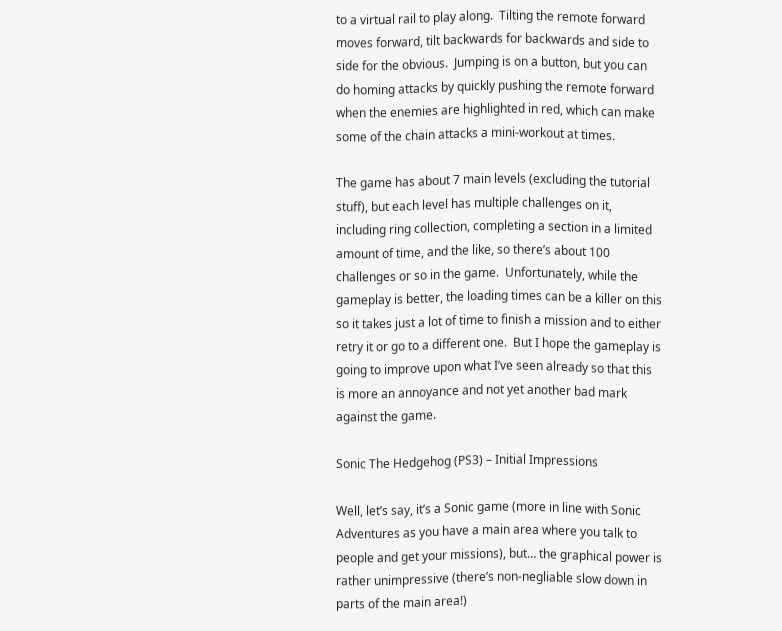to a virtual rail to play along.  Tilting the remote forward moves forward, tilt backwards for backwards and side to side for the obvious.  Jumping is on a button, but you can do homing attacks by quickly pushing the remote forward when the enemies are highlighted in red, which can make some of the chain attacks a mini-workout at times.

The game has about 7 main levels (excluding the tutorial stuff), but each level has multiple challenges on it, including ring collection, completing a section in a limited amount of time, and the like, so there’s about 100 challenges or so in the game.  Unfortunately, while the gameplay is better, the loading times can be a killer on this so it takes just a lot of time to finish a mission and to either retry it or go to a different one.  But I hope the gameplay is going to improve upon what I’ve seen already so that this is more an annoyance and not yet another bad mark against the game.

Sonic The Hedgehog (PS3) – Initial Impressions

Well, let’s say, it’s a Sonic game (more in line with Sonic Adventures as you have a main area where you talk to people and get your missions), but… the graphical power is rather unimpressive (there’s non-negliable slow down in parts of the main area!)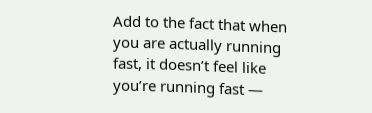Add to the fact that when you are actually running fast, it doesn’t feel like you’re running fast —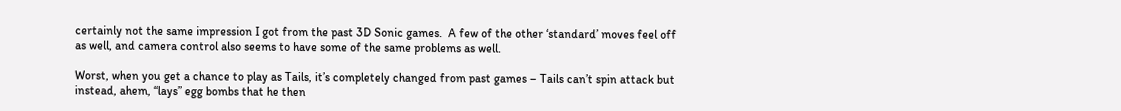certainly not the same impression I got from the past 3D Sonic games.  A few of the other ‘standard’ moves feel off as well, and camera control also seems to have some of the same problems as well.

Worst, when you get a chance to play as Tails, it’s completely changed from past games – Tails can’t spin attack but instead, ahem, “lays” egg bombs that he then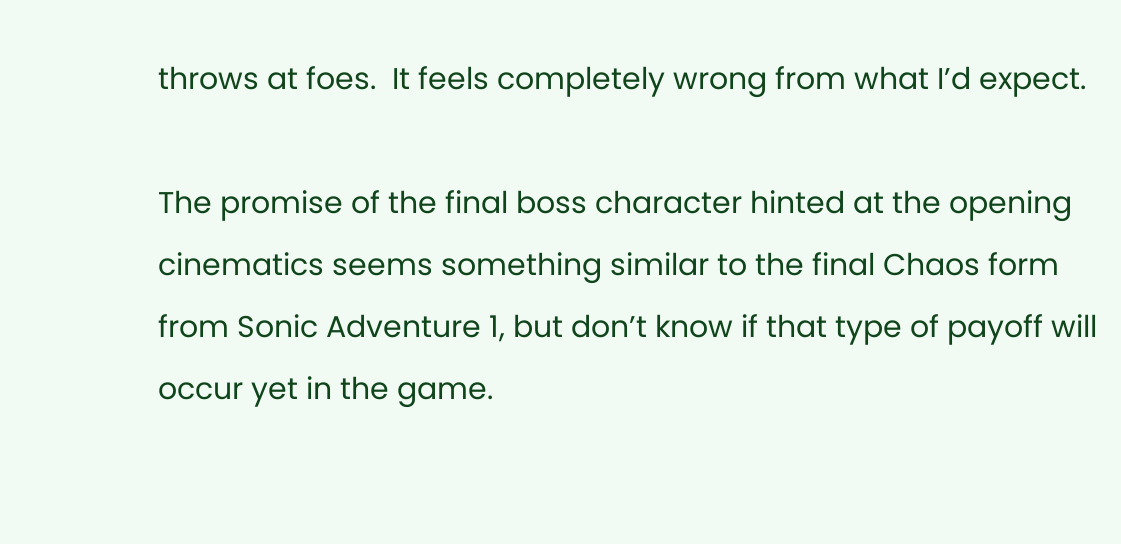throws at foes.  It feels completely wrong from what I’d expect.

The promise of the final boss character hinted at the opening cinematics seems something similar to the final Chaos form from Sonic Adventure 1, but don’t know if that type of payoff will occur yet in the game.